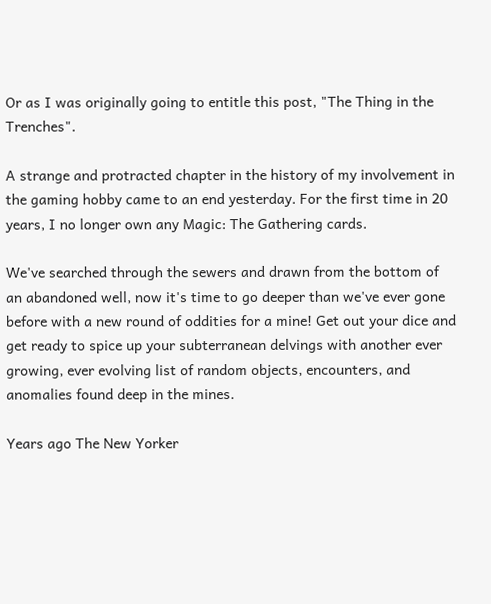Or as I was originally going to entitle this post, "The Thing in the Trenches".

A strange and protracted chapter in the history of my involvement in the gaming hobby came to an end yesterday. For the first time in 20 years, I no longer own any Magic: The Gathering cards.

We've searched through the sewers and drawn from the bottom of an abandoned well, now it's time to go deeper than we've ever gone before with a new round of oddities for a mine! Get out your dice and get ready to spice up your subterranean delvings with another ever growing, ever evolving list of random objects, encounters, and anomalies found deep in the mines.

Years ago The New Yorker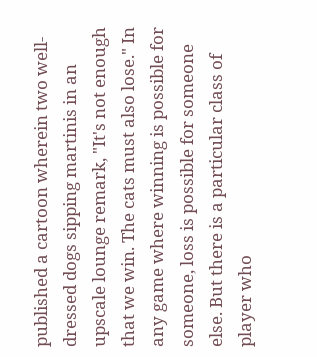published a cartoon wherein two well-dressed dogs sipping martinis in an upscale lounge remark, "It's not enough that we win. The cats must also lose." In any game where winning is possible for someone, loss is possible for someone else. But there is a particular class of player who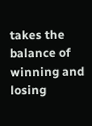takes the balance of winning and losing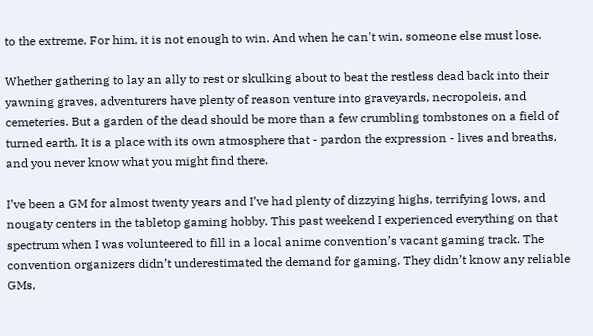to the extreme. For him, it is not enough to win. And when he can't win, someone else must lose.

Whether gathering to lay an ally to rest or skulking about to beat the restless dead back into their yawning graves, adventurers have plenty of reason venture into graveyards, necropoleis, and cemeteries. But a garden of the dead should be more than a few crumbling tombstones on a field of turned earth. It is a place with its own atmosphere that - pardon the expression - lives and breaths, and you never know what you might find there.

I’ve been a GM for almost twenty years and I’ve had plenty of dizzying highs, terrifying lows, and nougaty centers in the tabletop gaming hobby. This past weekend I experienced everything on that spectrum when I was volunteered to fill in a local anime convention’s vacant gaming track. The convention organizers didn’t underestimated the demand for gaming. They didn’t know any reliable GMs,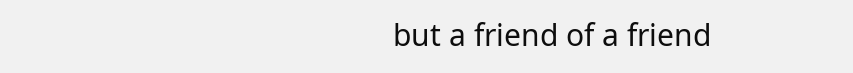but a friend of a friend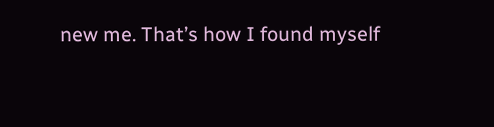new me. That’s how I found myself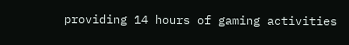providing 14 hours of gaming activities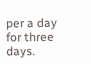per a day for three days.